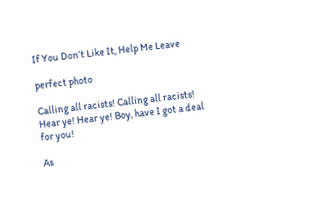If You Don’t Like It, Help Me Leave

perfect photo

Calling all racists! Calling all racists! Hear ye! Hear ye! Boy, have I got a deal for you!

As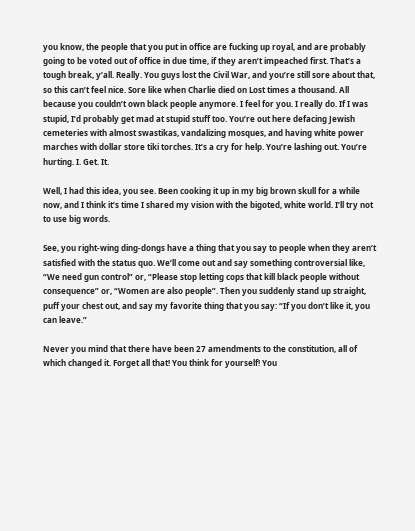you know, the people that you put in office are fucking up royal, and are probably going to be voted out of office in due time, if they aren’t impeached first. That’s a tough break, y’all. Really. You guys lost the Civil War, and you’re still sore about that, so this can’t feel nice. Sore like when Charlie died on Lost times a thousand. All because you couldn’t own black people anymore. I feel for you. I really do. If I was stupid, I’d probably get mad at stupid stuff too. You’re out here defacing Jewish cemeteries with almost swastikas, vandalizing mosques, and having white power marches with dollar store tiki torches. It’s a cry for help. You’re lashing out. You’re hurting. I. Get. It.

Well, I had this idea, you see. Been cooking it up in my big brown skull for a while now, and I think it’s time I shared my vision with the bigoted, white world. I’ll try not to use big words.

See, you right-wing ding-dongs have a thing that you say to people when they aren’t satisfied with the status quo. We’ll come out and say something controversial like, “We need gun control” or, “Please stop letting cops that kill black people without consequence” or, “Women are also people”. Then you suddenly stand up straight, puff your chest out, and say my favorite thing that you say: “If you don’t like it, you can leave.”

Never you mind that there have been 27 amendments to the constitution, all of which changed it. Forget all that! You think for yourself! You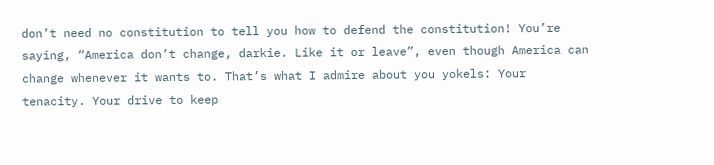don’t need no constitution to tell you how to defend the constitution! You’re saying, “America don’t change, darkie. Like it or leave”, even though America can change whenever it wants to. That’s what I admire about you yokels: Your tenacity. Your drive to keep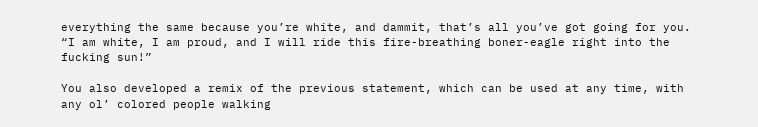everything the same because you’re white, and dammit, that’s all you’ve got going for you. “I am white, I am proud, and I will ride this fire-breathing boner-eagle right into the fucking sun!”

You also developed a remix of the previous statement, which can be used at any time, with any ol’ colored people walking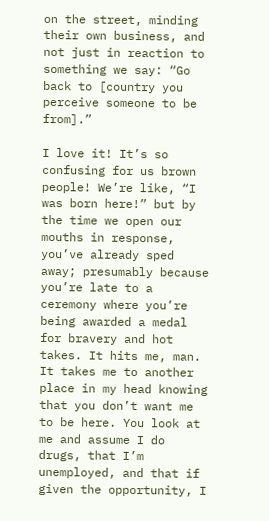on the street, minding their own business, and not just in reaction to something we say: “Go back to [country you perceive someone to be from].”

I love it! It’s so confusing for us brown people! We’re like, “I was born here!” but by the time we open our mouths in response, you’ve already sped away; presumably because you’re late to a ceremony where you’re being awarded a medal for bravery and hot takes. It hits me, man. It takes me to another place in my head knowing that you don’t want me to be here. You look at me and assume I do drugs, that I’m unemployed, and that if given the opportunity, I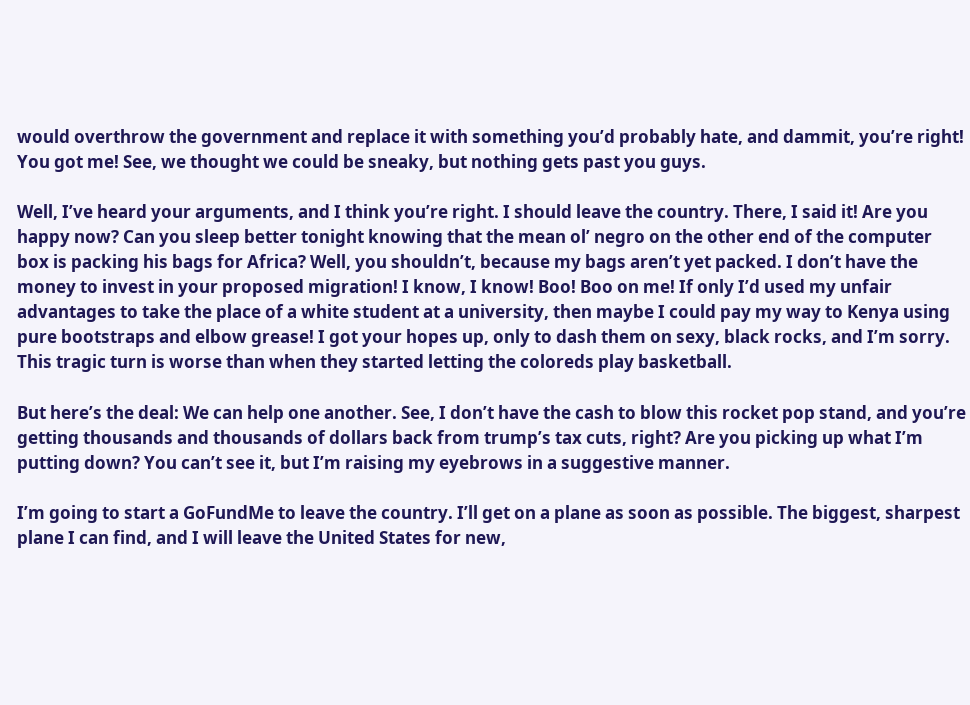would overthrow the government and replace it with something you’d probably hate, and dammit, you’re right! You got me! See, we thought we could be sneaky, but nothing gets past you guys.

Well, I’ve heard your arguments, and I think you’re right. I should leave the country. There, I said it! Are you happy now? Can you sleep better tonight knowing that the mean ol’ negro on the other end of the computer box is packing his bags for Africa? Well, you shouldn’t, because my bags aren’t yet packed. I don’t have the money to invest in your proposed migration! I know, I know! Boo! Boo on me! If only I’d used my unfair advantages to take the place of a white student at a university, then maybe I could pay my way to Kenya using pure bootstraps and elbow grease! I got your hopes up, only to dash them on sexy, black rocks, and I’m sorry. This tragic turn is worse than when they started letting the coloreds play basketball.

But here’s the deal: We can help one another. See, I don’t have the cash to blow this rocket pop stand, and you’re getting thousands and thousands of dollars back from trump’s tax cuts, right? Are you picking up what I’m putting down? You can’t see it, but I’m raising my eyebrows in a suggestive manner.

I’m going to start a GoFundMe to leave the country. I’ll get on a plane as soon as possible. The biggest, sharpest plane I can find, and I will leave the United States for new,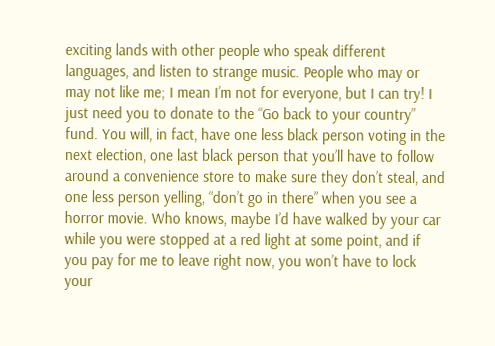exciting lands with other people who speak different languages, and listen to strange music. People who may or may not like me; I mean I’m not for everyone, but I can try! I just need you to donate to the “Go back to your country” fund. You will, in fact, have one less black person voting in the next election, one last black person that you’ll have to follow around a convenience store to make sure they don’t steal, and one less person yelling, “don’t go in there” when you see a horror movie. Who knows, maybe I’d have walked by your car while you were stopped at a red light at some point, and if you pay for me to leave right now, you won’t have to lock your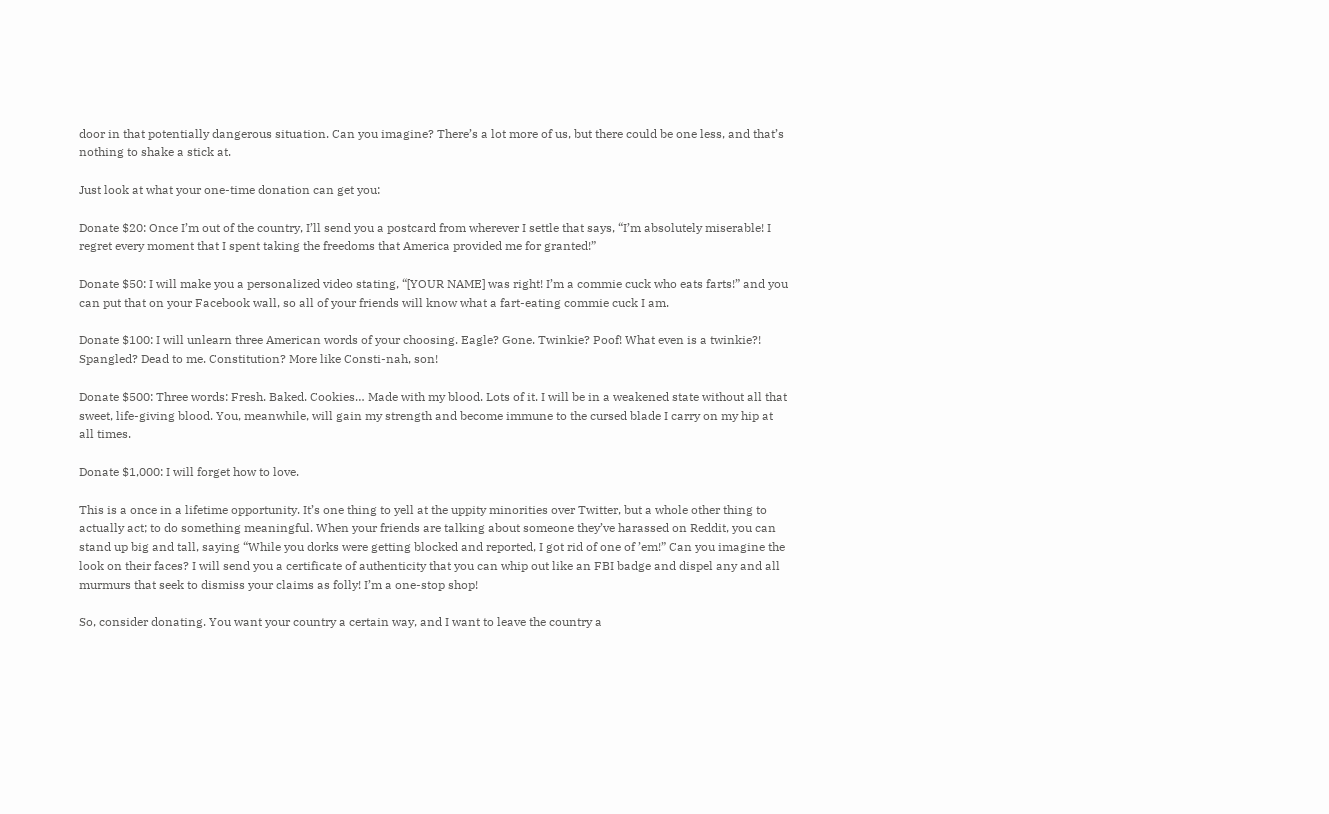door in that potentially dangerous situation. Can you imagine? There’s a lot more of us, but there could be one less, and that’s nothing to shake a stick at.

Just look at what your one-time donation can get you:

Donate $20: Once I’m out of the country, I’ll send you a postcard from wherever I settle that says, “I’m absolutely miserable! I regret every moment that I spent taking the freedoms that America provided me for granted!”

Donate $50: I will make you a personalized video stating, “[YOUR NAME] was right! I’m a commie cuck who eats farts!” and you can put that on your Facebook wall, so all of your friends will know what a fart-eating commie cuck I am.

Donate $100: I will unlearn three American words of your choosing. Eagle? Gone. Twinkie? Poof! What even is a twinkie?! Spangled? Dead to me. Constitution? More like Consti-nah, son!

Donate $500: Three words: Fresh. Baked. Cookies… Made with my blood. Lots of it. I will be in a weakened state without all that sweet, life-giving blood. You, meanwhile, will gain my strength and become immune to the cursed blade I carry on my hip at all times.

Donate $1,000: I will forget how to love.

This is a once in a lifetime opportunity. It’s one thing to yell at the uppity minorities over Twitter, but a whole other thing to actually act; to do something meaningful. When your friends are talking about someone they’ve harassed on Reddit, you can stand up big and tall, saying “While you dorks were getting blocked and reported, I got rid of one of ’em!” Can you imagine the look on their faces? I will send you a certificate of authenticity that you can whip out like an FBI badge and dispel any and all murmurs that seek to dismiss your claims as folly! I’m a one-stop shop!

So, consider donating. You want your country a certain way, and I want to leave the country a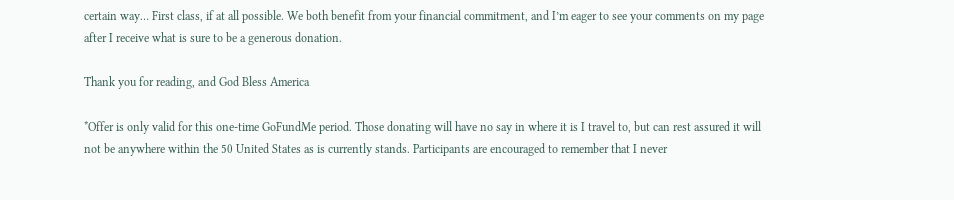certain way… First class, if at all possible. We both benefit from your financial commitment, and I’m eager to see your comments on my page after I receive what is sure to be a generous donation.

Thank you for reading, and God Bless America

*Offer is only valid for this one-time GoFundMe period. Those donating will have no say in where it is I travel to, but can rest assured it will not be anywhere within the 50 United States as is currently stands. Participants are encouraged to remember that I never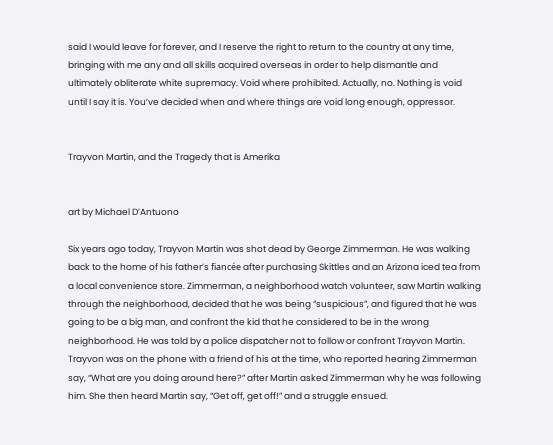said I would leave for forever, and I reserve the right to return to the country at any time, bringing with me any and all skills acquired overseas in order to help dismantle and ultimately obliterate white supremacy. Void where prohibited. Actually, no. Nothing is void until I say it is. You’ve decided when and where things are void long enough, oppressor.


Trayvon Martin, and the Tragedy that is Amerika


art by Michael D’Antuono

Six years ago today, Trayvon Martin was shot dead by George Zimmerman. He was walking back to the home of his father’s fiancée after purchasing Skittles and an Arizona iced tea from a local convenience store. Zimmerman, a neighborhood watch volunteer, saw Martin walking through the neighborhood, decided that he was being “suspicious”, and figured that he was going to be a big man, and confront the kid that he considered to be in the wrong neighborhood. He was told by a police dispatcher not to follow or confront Trayvon Martin. Trayvon was on the phone with a friend of his at the time, who reported hearing Zimmerman say, “What are you doing around here?” after Martin asked Zimmerman why he was following him. She then heard Martin say, “Get off, get off!” and a struggle ensued.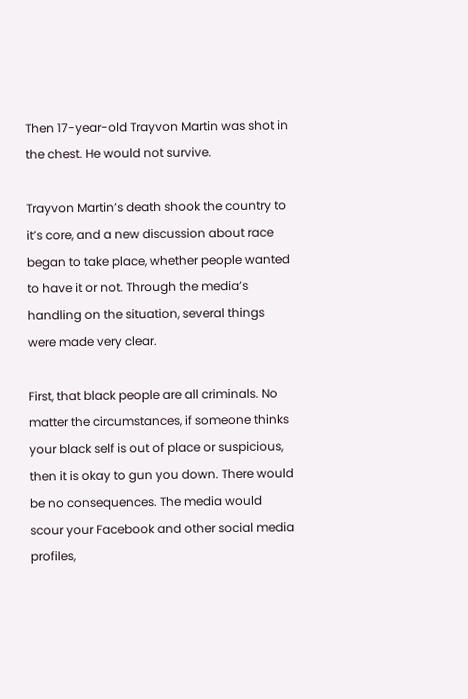Then 17-year-old Trayvon Martin was shot in the chest. He would not survive.

Trayvon Martin’s death shook the country to it’s core, and a new discussion about race began to take place, whether people wanted to have it or not. Through the media’s handling on the situation, several things were made very clear.

First, that black people are all criminals. No matter the circumstances, if someone thinks your black self is out of place or suspicious, then it is okay to gun you down. There would be no consequences. The media would scour your Facebook and other social media profiles,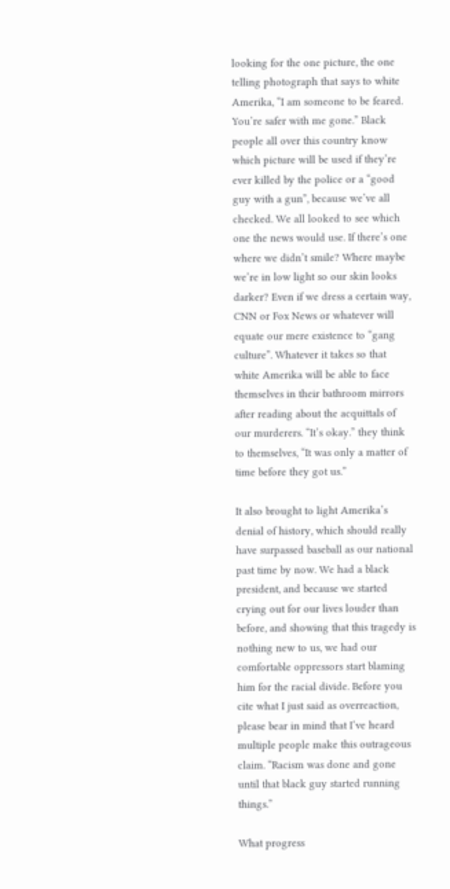looking for the one picture, the one telling photograph that says to white Amerika, “I am someone to be feared. You’re safer with me gone.” Black people all over this country know which picture will be used if they’re ever killed by the police or a “good guy with a gun”, because we’ve all checked. We all looked to see which one the news would use. If there’s one where we didn’t smile? Where maybe we’re in low light so our skin looks darker? Even if we dress a certain way, CNN or Fox News or whatever will equate our mere existence to “gang culture”. Whatever it takes so that white Amerika will be able to face themselves in their bathroom mirrors after reading about the acquittals of our murderers. “It’s okay.” they think to themselves, “It was only a matter of time before they got us.”

It also brought to light Amerika’s denial of history, which should really have surpassed baseball as our national past time by now. We had a black president, and because we started crying out for our lives louder than before, and showing that this tragedy is nothing new to us, we had our comfortable oppressors start blaming him for the racial divide. Before you cite what I just said as overreaction, please bear in mind that I’ve heard multiple people make this outrageous claim. “Racism was done and gone until that black guy started running things.”

What progress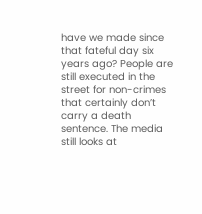have we made since that fateful day six years ago? People are still executed in the street for non-crimes that certainly don’t carry a death sentence. The media still looks at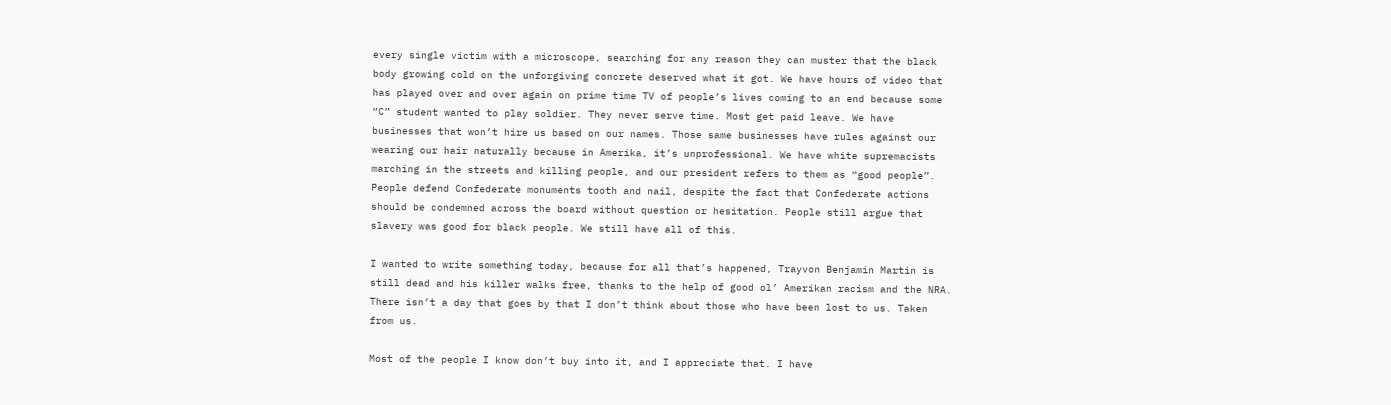every single victim with a microscope, searching for any reason they can muster that the black body growing cold on the unforgiving concrete deserved what it got. We have hours of video that has played over and over again on prime time TV of people’s lives coming to an end because some “C” student wanted to play soldier. They never serve time. Most get paid leave. We have businesses that won’t hire us based on our names. Those same businesses have rules against our wearing our hair naturally because in Amerika, it’s unprofessional. We have white supremacists marching in the streets and killing people, and our president refers to them as “good people”. People defend Confederate monuments tooth and nail, despite the fact that Confederate actions should be condemned across the board without question or hesitation. People still argue that slavery was good for black people. We still have all of this.

I wanted to write something today, because for all that’s happened, Trayvon Benjamin Martin is still dead and his killer walks free, thanks to the help of good ol’ Amerikan racism and the NRA. There isn’t a day that goes by that I don’t think about those who have been lost to us. Taken from us.

Most of the people I know don’t buy into it, and I appreciate that. I have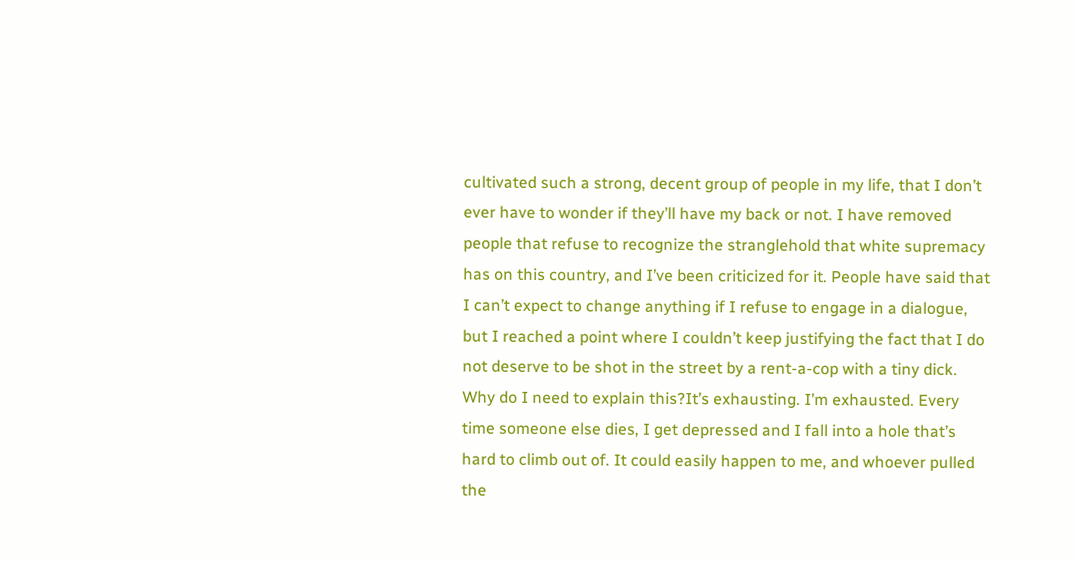cultivated such a strong, decent group of people in my life, that I don’t ever have to wonder if they’ll have my back or not. I have removed people that refuse to recognize the stranglehold that white supremacy has on this country, and I’ve been criticized for it. People have said that I can’t expect to change anything if I refuse to engage in a dialogue, but I reached a point where I couldn’t keep justifying the fact that I do not deserve to be shot in the street by a rent-a-cop with a tiny dick. Why do I need to explain this?It’s exhausting. I’m exhausted. Every time someone else dies, I get depressed and I fall into a hole that’s hard to climb out of. It could easily happen to me, and whoever pulled the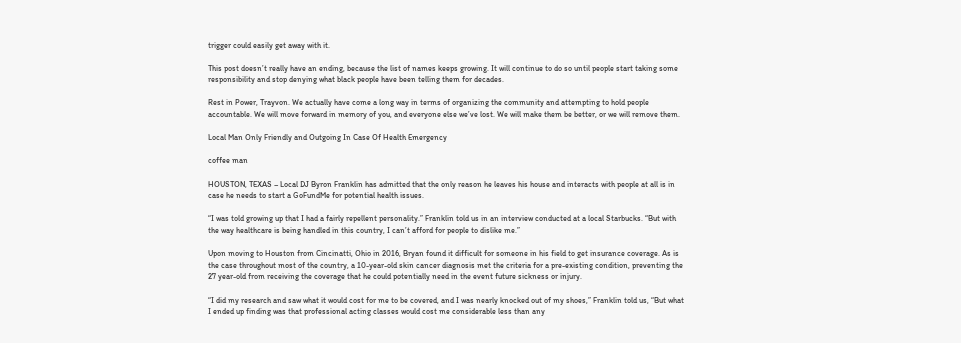trigger could easily get away with it.

This post doesn’t really have an ending, because the list of names keeps growing. It will continue to do so until people start taking some responsibility and stop denying what black people have been telling them for decades.

Rest in Power, Trayvon. We actually have come a long way in terms of organizing the community and attempting to hold people accountable. We will move forward in memory of you, and everyone else we’ve lost. We will make them be better, or we will remove them.

Local Man Only Friendly and Outgoing In Case Of Health Emergency

coffee man

HOUSTON, TEXAS – Local DJ Byron Franklin has admitted that the only reason he leaves his house and interacts with people at all is in case he needs to start a GoFundMe for potential health issues.

“I was told growing up that I had a fairly repellent personality.” Franklin told us in an interview conducted at a local Starbucks. “But with the way healthcare is being handled in this country, I can’t afford for people to dislike me.”

Upon moving to Houston from Cincinatti, Ohio in 2016, Bryan found it difficult for someone in his field to get insurance coverage. As is the case throughout most of the country, a 10-year-old skin cancer diagnosis met the criteria for a pre-existing condition, preventing the 27 year-old from receiving the coverage that he could potentially need in the event future sickness or injury.

“I did my research and saw what it would cost for me to be covered, and I was nearly knocked out of my shoes,” Franklin told us, “But what I ended up finding was that professional acting classes would cost me considerable less than any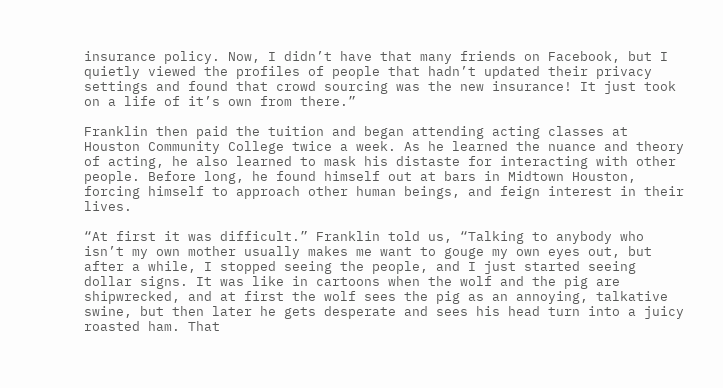insurance policy. Now, I didn’t have that many friends on Facebook, but I quietly viewed the profiles of people that hadn’t updated their privacy settings and found that crowd sourcing was the new insurance! It just took on a life of it’s own from there.”

Franklin then paid the tuition and began attending acting classes at Houston Community College twice a week. As he learned the nuance and theory of acting, he also learned to mask his distaste for interacting with other people. Before long, he found himself out at bars in Midtown Houston, forcing himself to approach other human beings, and feign interest in their lives.

“At first it was difficult.” Franklin told us, “Talking to anybody who isn’t my own mother usually makes me want to gouge my own eyes out, but after a while, I stopped seeing the people, and I just started seeing dollar signs. It was like in cartoons when the wolf and the pig are shipwrecked, and at first the wolf sees the pig as an annoying, talkative swine, but then later he gets desperate and sees his head turn into a juicy roasted ham. That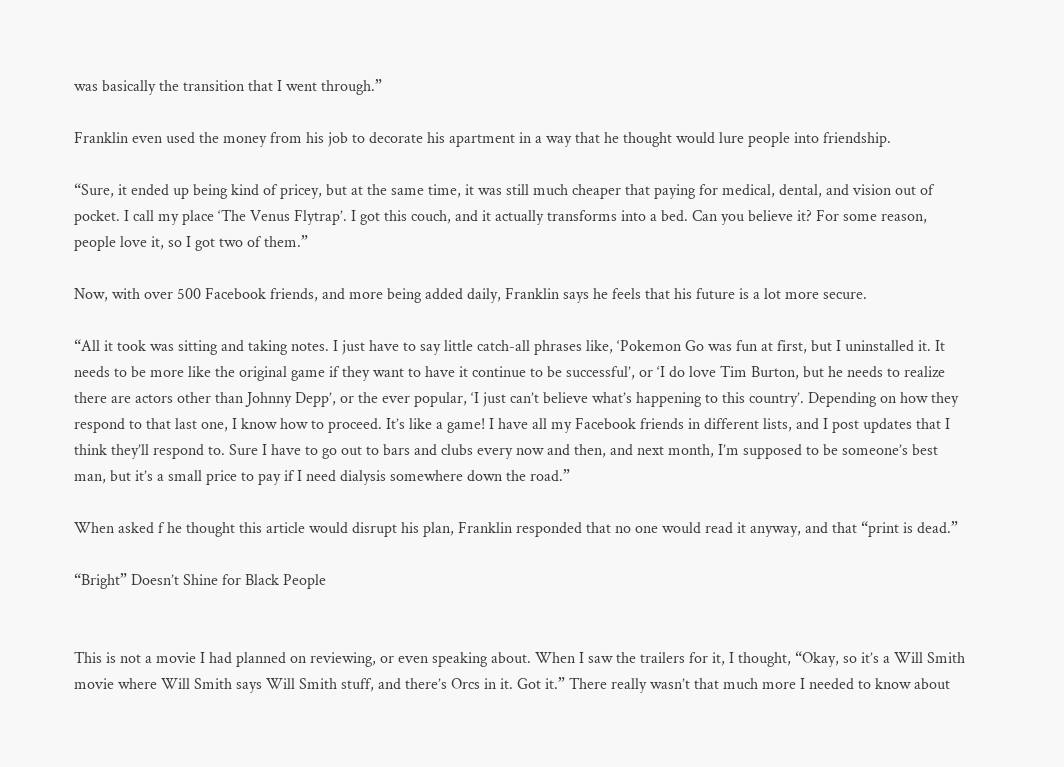was basically the transition that I went through.”

Franklin even used the money from his job to decorate his apartment in a way that he thought would lure people into friendship.

“Sure, it ended up being kind of pricey, but at the same time, it was still much cheaper that paying for medical, dental, and vision out of pocket. I call my place ‘The Venus Flytrap’. I got this couch, and it actually transforms into a bed. Can you believe it? For some reason, people love it, so I got two of them.”

Now, with over 500 Facebook friends, and more being added daily, Franklin says he feels that his future is a lot more secure.

“All it took was sitting and taking notes. I just have to say little catch-all phrases like, ‘Pokemon Go was fun at first, but I uninstalled it. It needs to be more like the original game if they want to have it continue to be successful’, or ‘I do love Tim Burton, but he needs to realize there are actors other than Johnny Depp’, or the ever popular, ‘I just can’t believe what’s happening to this country’. Depending on how they respond to that last one, I know how to proceed. It’s like a game! I have all my Facebook friends in different lists, and I post updates that I think they’ll respond to. Sure I have to go out to bars and clubs every now and then, and next month, I’m supposed to be someone’s best man, but it’s a small price to pay if I need dialysis somewhere down the road.”

When asked f he thought this article would disrupt his plan, Franklin responded that no one would read it anyway, and that “print is dead.”

“Bright” Doesn’t Shine for Black People


This is not a movie I had planned on reviewing, or even speaking about. When I saw the trailers for it, I thought, “Okay, so it’s a Will Smith movie where Will Smith says Will Smith stuff, and there’s Orcs in it. Got it.” There really wasn’t that much more I needed to know about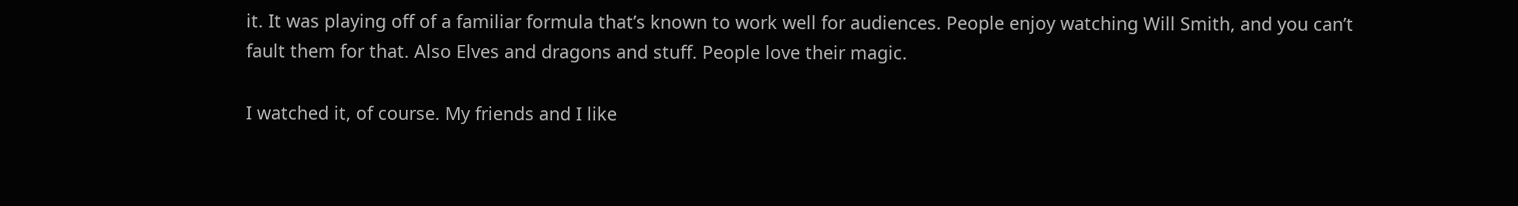it. It was playing off of a familiar formula that’s known to work well for audiences. People enjoy watching Will Smith, and you can’t fault them for that. Also Elves and dragons and stuff. People love their magic.

I watched it, of course. My friends and I like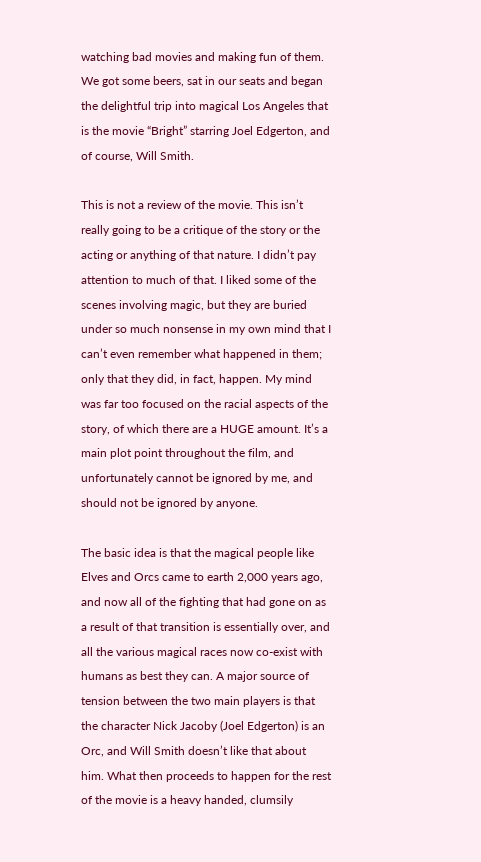watching bad movies and making fun of them. We got some beers, sat in our seats and began the delightful trip into magical Los Angeles that is the movie “Bright” starring Joel Edgerton, and of course, Will Smith.

This is not a review of the movie. This isn’t really going to be a critique of the story or the acting or anything of that nature. I didn’t pay attention to much of that. I liked some of the scenes involving magic, but they are buried under so much nonsense in my own mind that I can’t even remember what happened in them; only that they did, in fact, happen. My mind was far too focused on the racial aspects of the story, of which there are a HUGE amount. It’s a main plot point throughout the film, and unfortunately cannot be ignored by me, and should not be ignored by anyone.

The basic idea is that the magical people like Elves and Orcs came to earth 2,000 years ago, and now all of the fighting that had gone on as a result of that transition is essentially over, and all the various magical races now co-exist with humans as best they can. A major source of tension between the two main players is that the character Nick Jacoby (Joel Edgerton) is an Orc, and Will Smith doesn’t like that about him. What then proceeds to happen for the rest of the movie is a heavy handed, clumsily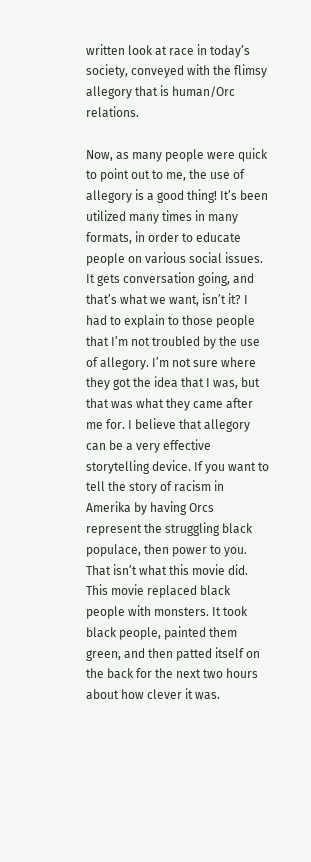written look at race in today’s society, conveyed with the flimsy allegory that is human/Orc relations.

Now, as many people were quick to point out to me, the use of allegory is a good thing! It’s been utilized many times in many formats, in order to educate people on various social issues. It gets conversation going, and that’s what we want, isn’t it? I had to explain to those people that I’m not troubled by the use of allegory. I’m not sure where they got the idea that I was, but that was what they came after me for. I believe that allegory can be a very effective storytelling device. If you want to tell the story of racism in Amerika by having Orcs represent the struggling black populace, then power to you. That isn’t what this movie did. This movie replaced black people with monsters. It took black people, painted them green, and then patted itself on the back for the next two hours about how clever it was.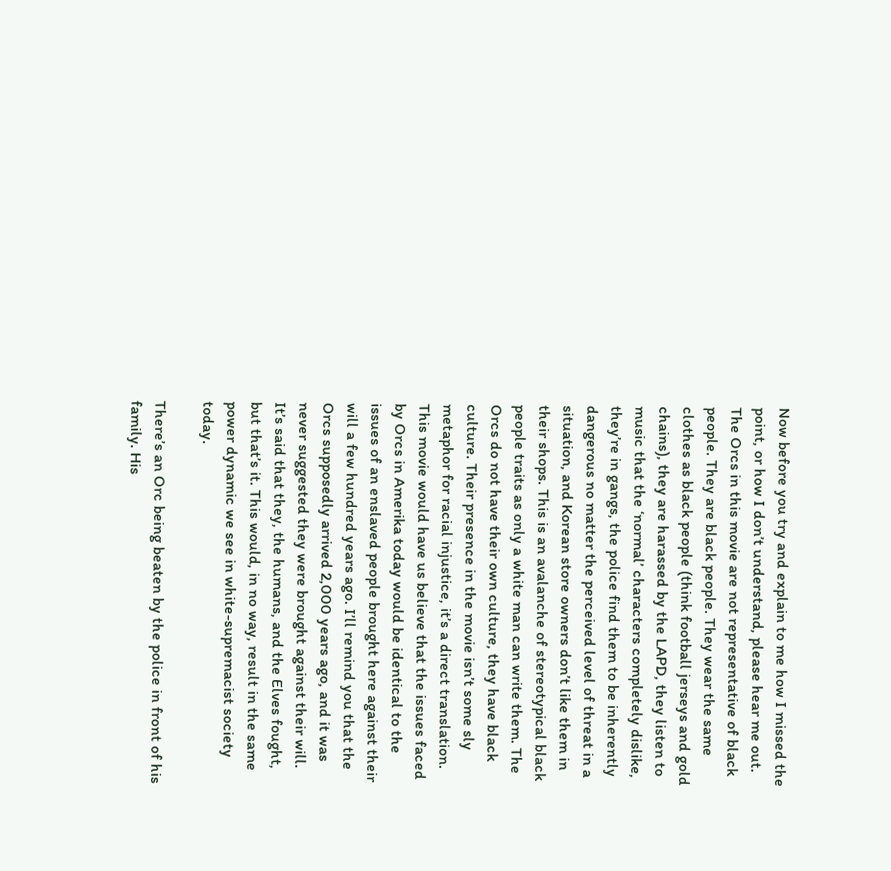Now before you try and explain to me how I missed the point, or how I don’t understand, please hear me out. The Orcs in this movie are not representative of black people. They are black people. They wear the same clothes as black people (think football jerseys and gold chains), they are harassed by the LAPD, they listen to music that the ‘normal’ characters completely dislike, they’re in gangs, the police find them to be inherently dangerous no matter the perceived level of threat in a situation, and Korean store owners don’t like them in their shops. This is an avalanche of stereotypical black people traits as only a white man can write them. The Orcs do not have their own culture, they have black culture. Their presence in the movie isn’t some sly metaphor for racial injustice, it’s a direct translation. This movie would have us believe that the issues faced by Orcs in Amerika today would be identical to the issues of an enslaved people brought here against their will a few hundred years ago. I’ll remind you that the Orcs supposedly arrived 2,000 years ago, and it was never suggested they were brought against their will. It’s said that they, the humans, and the Elves fought, but that’s it. This would, in no way, result in the same power dynamic we see in white-supremacist society today.

There’s an Orc being beaten by the police in front of his family. His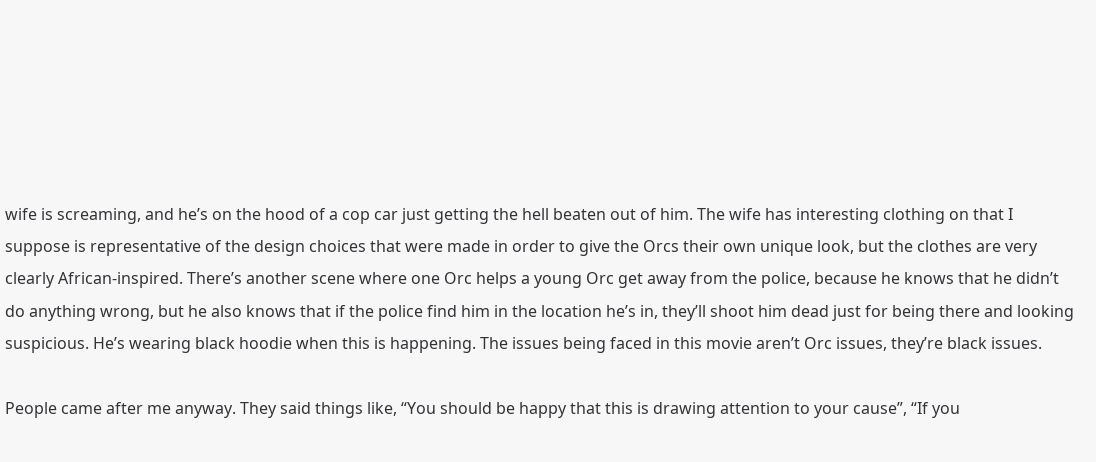wife is screaming, and he’s on the hood of a cop car just getting the hell beaten out of him. The wife has interesting clothing on that I suppose is representative of the design choices that were made in order to give the Orcs their own unique look, but the clothes are very clearly African-inspired. There’s another scene where one Orc helps a young Orc get away from the police, because he knows that he didn’t do anything wrong, but he also knows that if the police find him in the location he’s in, they’ll shoot him dead just for being there and looking suspicious. He’s wearing black hoodie when this is happening. The issues being faced in this movie aren’t Orc issues, they’re black issues.

People came after me anyway. They said things like, “You should be happy that this is drawing attention to your cause”, “If you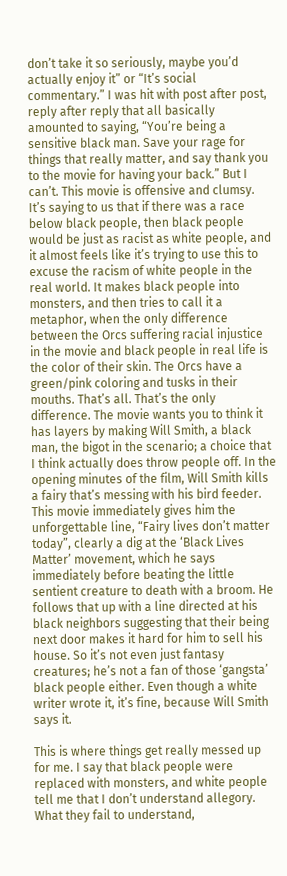don’t take it so seriously, maybe you’d actually enjoy it” or “It’s social commentary.” I was hit with post after post, reply after reply that all basically amounted to saying, “You’re being a sensitive black man. Save your rage for things that really matter, and say thank you to the movie for having your back.” But I can’t. This movie is offensive and clumsy. It’s saying to us that if there was a race below black people, then black people would be just as racist as white people, and it almost feels like it’s trying to use this to excuse the racism of white people in the real world. It makes black people into monsters, and then tries to call it a metaphor, when the only difference between the Orcs suffering racial injustice in the movie and black people in real life is the color of their skin. The Orcs have a green/pink coloring and tusks in their mouths. That’s all. That’s the only difference. The movie wants you to think it has layers by making Will Smith, a black man, the bigot in the scenario; a choice that I think actually does throw people off. In the opening minutes of the film, Will Smith kills a fairy that’s messing with his bird feeder. This movie immediately gives him the unforgettable line, “Fairy lives don’t matter today”, clearly a dig at the ‘Black Lives Matter’ movement, which he says immediately before beating the little sentient creature to death with a broom. He follows that up with a line directed at his black neighbors suggesting that their being next door makes it hard for him to sell his house. So it’s not even just fantasy creatures; he’s not a fan of those ‘gangsta’ black people either. Even though a white writer wrote it, it’s fine, because Will Smith says it.

This is where things get really messed up for me. I say that black people were replaced with monsters, and white people tell me that I don’t understand allegory. What they fail to understand,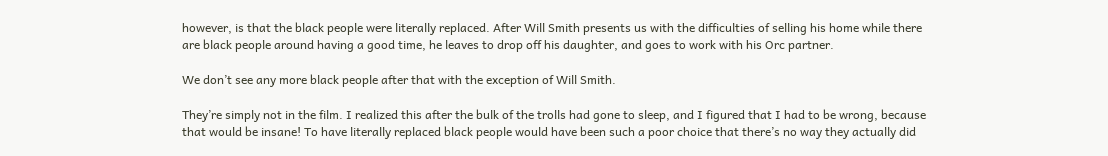however, is that the black people were literally replaced. After Will Smith presents us with the difficulties of selling his home while there are black people around having a good time, he leaves to drop off his daughter, and goes to work with his Orc partner.

We don’t see any more black people after that with the exception of Will Smith.

They’re simply not in the film. I realized this after the bulk of the trolls had gone to sleep, and I figured that I had to be wrong, because that would be insane! To have literally replaced black people would have been such a poor choice that there’s no way they actually did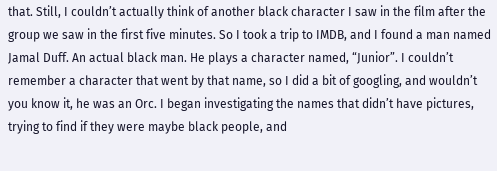that. Still, I couldn’t actually think of another black character I saw in the film after the group we saw in the first five minutes. So I took a trip to IMDB, and I found a man named Jamal Duff. An actual black man. He plays a character named, “Junior”. I couldn’t remember a character that went by that name, so I did a bit of googling, and wouldn’t you know it, he was an Orc. I began investigating the names that didn’t have pictures, trying to find if they were maybe black people, and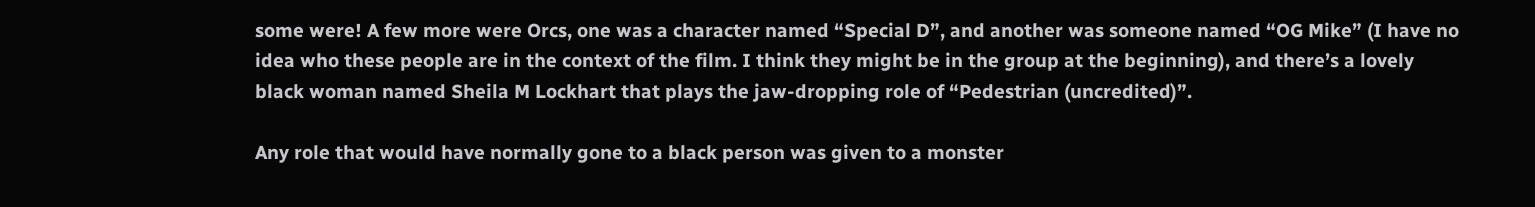some were! A few more were Orcs, one was a character named “Special D”, and another was someone named “OG Mike” (I have no idea who these people are in the context of the film. I think they might be in the group at the beginning), and there’s a lovely black woman named Sheila M Lockhart that plays the jaw-dropping role of “Pedestrian (uncredited)”.

Any role that would have normally gone to a black person was given to a monster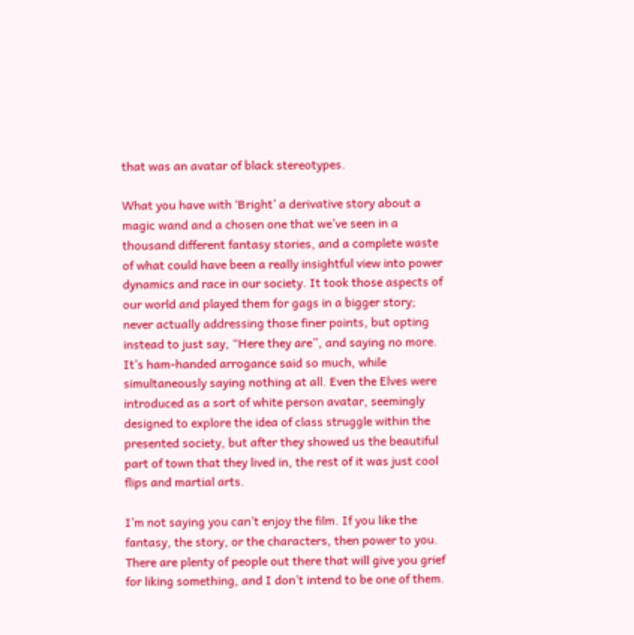that was an avatar of black stereotypes.

What you have with ‘Bright’ a derivative story about a magic wand and a chosen one that we’ve seen in a thousand different fantasy stories, and a complete waste of what could have been a really insightful view into power dynamics and race in our society. It took those aspects of our world and played them for gags in a bigger story; never actually addressing those finer points, but opting instead to just say, “Here they are”, and saying no more. It’s ham-handed arrogance said so much, while simultaneously saying nothing at all. Even the Elves were introduced as a sort of white person avatar, seemingly designed to explore the idea of class struggle within the presented society, but after they showed us the beautiful part of town that they lived in, the rest of it was just cool flips and martial arts.

I’m not saying you can’t enjoy the film. If you like the fantasy, the story, or the characters, then power to you. There are plenty of people out there that will give you grief for liking something, and I don’t intend to be one of them.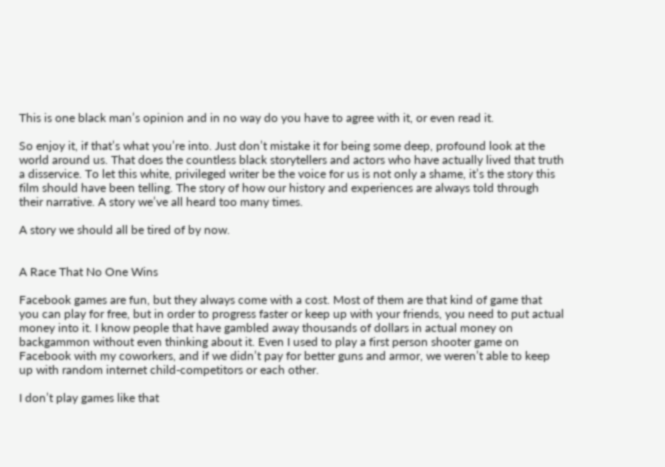This is one black man’s opinion and in no way do you have to agree with it, or even read it.

So enjoy it, if that’s what you’re into. Just don’t mistake it for being some deep, profound look at the world around us. That does the countless black storytellers and actors who have actually lived that truth a disservice. To let this white, privileged writer be the voice for us is not only a shame, it’s the story this film should have been telling. The story of how our history and experiences are always told through their narrative. A story we’ve all heard too many times.

A story we should all be tired of by now.


A Race That No One Wins

Facebook games are fun, but they always come with a cost. Most of them are that kind of game that you can play for free, but in order to progress faster or keep up with your friends, you need to put actual money into it. I know people that have gambled away thousands of dollars in actual money on backgammon without even thinking about it. Even I used to play a first person shooter game on Facebook with my coworkers, and if we didn’t pay for better guns and armor, we weren’t able to keep up with random internet child-competitors or each other.

I don’t play games like that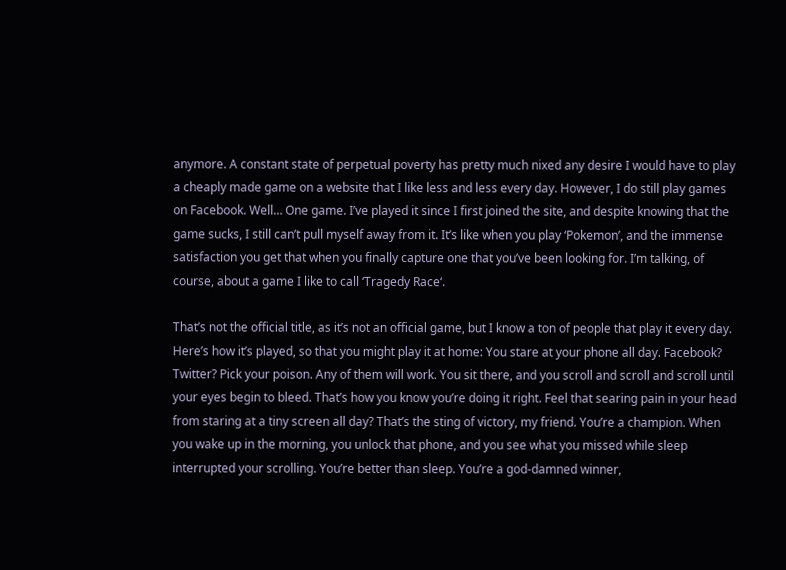anymore. A constant state of perpetual poverty has pretty much nixed any desire I would have to play a cheaply made game on a website that I like less and less every day. However, I do still play games on Facebook. Well… One game. I’ve played it since I first joined the site, and despite knowing that the game sucks, I still can’t pull myself away from it. It’s like when you play ‘Pokemon’, and the immense satisfaction you get that when you finally capture one that you’ve been looking for. I’m talking, of course, about a game I like to call ‘Tragedy Race‘.

That’s not the official title, as it’s not an official game, but I know a ton of people that play it every day. Here’s how it’s played, so that you might play it at home: You stare at your phone all day. Facebook? Twitter? Pick your poison. Any of them will work. You sit there, and you scroll and scroll and scroll until your eyes begin to bleed. That’s how you know you’re doing it right. Feel that searing pain in your head from staring at a tiny screen all day? That’s the sting of victory, my friend. You’re a champion. When you wake up in the morning, you unlock that phone, and you see what you missed while sleep interrupted your scrolling. You’re better than sleep. You’re a god-damned winner,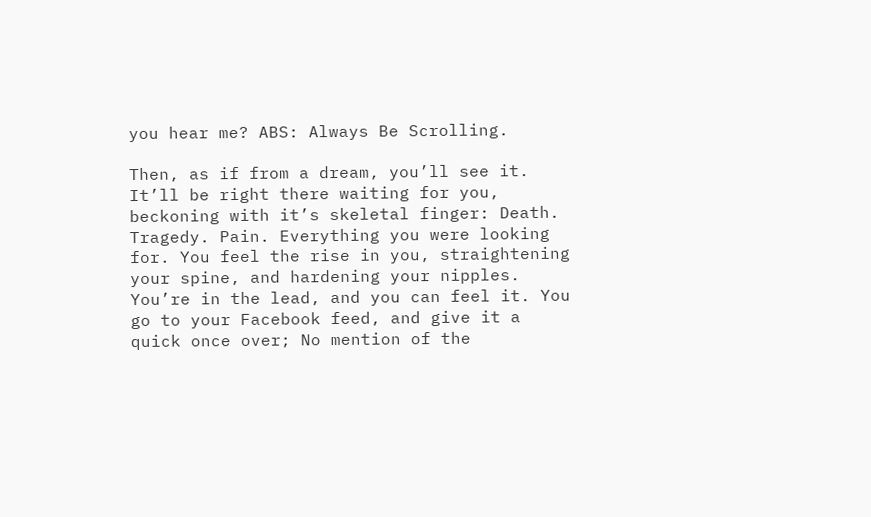you hear me? ABS: Always Be Scrolling.

Then, as if from a dream, you’ll see it. It’ll be right there waiting for you, beckoning with it’s skeletal finger: Death. Tragedy. Pain. Everything you were looking for. You feel the rise in you, straightening your spine, and hardening your nipples. You’re in the lead, and you can feel it. You go to your Facebook feed, and give it a quick once over; No mention of the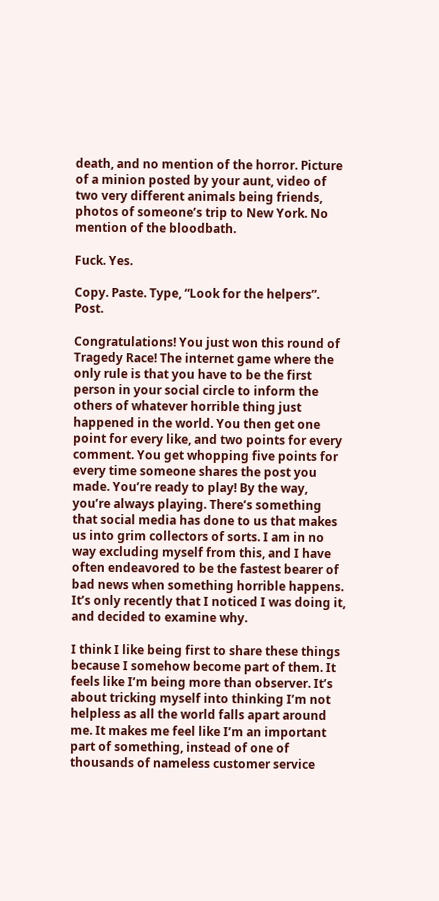death, and no mention of the horror. Picture of a minion posted by your aunt, video of two very different animals being friends, photos of someone’s trip to New York. No mention of the bloodbath.

Fuck. Yes.

Copy. Paste. Type, “Look for the helpers”. Post.

Congratulations! You just won this round of Tragedy Race! The internet game where the only rule is that you have to be the first person in your social circle to inform the others of whatever horrible thing just happened in the world. You then get one point for every like, and two points for every comment. You get whopping five points for every time someone shares the post you made. You’re ready to play! By the way, you’re always playing. There’s something that social media has done to us that makes us into grim collectors of sorts. I am in no way excluding myself from this, and I have often endeavored to be the fastest bearer of bad news when something horrible happens. It’s only recently that I noticed I was doing it, and decided to examine why.

I think I like being first to share these things because I somehow become part of them. It feels like I’m being more than observer. It’s about tricking myself into thinking I’m not helpless as all the world falls apart around me. It makes me feel like I’m an important part of something, instead of one of thousands of nameless customer service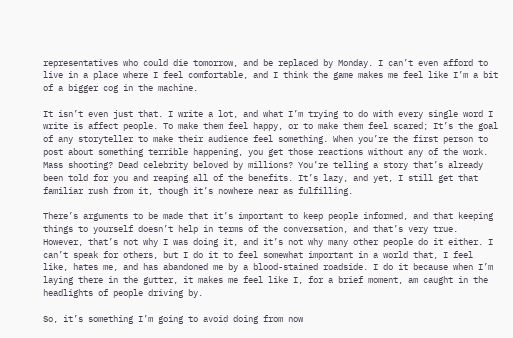representatives who could die tomorrow, and be replaced by Monday. I can’t even afford to live in a place where I feel comfortable, and I think the game makes me feel like I’m a bit of a bigger cog in the machine.

It isn’t even just that. I write a lot, and what I’m trying to do with every single word I write is affect people. To make them feel happy, or to make them feel scared; It’s the goal of any storyteller to make their audience feel something. When you’re the first person to post about something terrible happening, you get those reactions without any of the work. Mass shooting? Dead celebrity beloved by millions? You’re telling a story that’s already been told for you and reaping all of the benefits. It’s lazy, and yet, I still get that familiar rush from it, though it’s nowhere near as fulfilling.

There’s arguments to be made that it’s important to keep people informed, and that keeping things to yourself doesn’t help in terms of the conversation, and that’s very true. However, that’s not why I was doing it, and it’s not why many other people do it either. I can’t speak for others, but I do it to feel somewhat important in a world that, I feel like, hates me, and has abandoned me by a blood-stained roadside. I do it because when I’m laying there in the gutter, it makes me feel like I, for a brief moment, am caught in the headlights of people driving by.

So, it’s something I’m going to avoid doing from now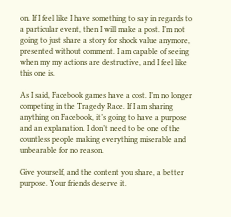on. If I feel like I have something to say in regards to a particular event, then I will make a post. I’m not going to just share a story for shock value anymore, presented without comment. I am capable of seeing when my my actions are destructive, and I feel like this one is.

As I said, Facebook games have a cost. I’m no longer competing in the Tragedy Race. If I am sharing anything on Facebook, it’s going to have a purpose and an explanation. I don’t need to be one of the countless people making everything miserable and unbearable for no reason.

Give yourself, and the content you share, a better purpose. Your friends deserve it.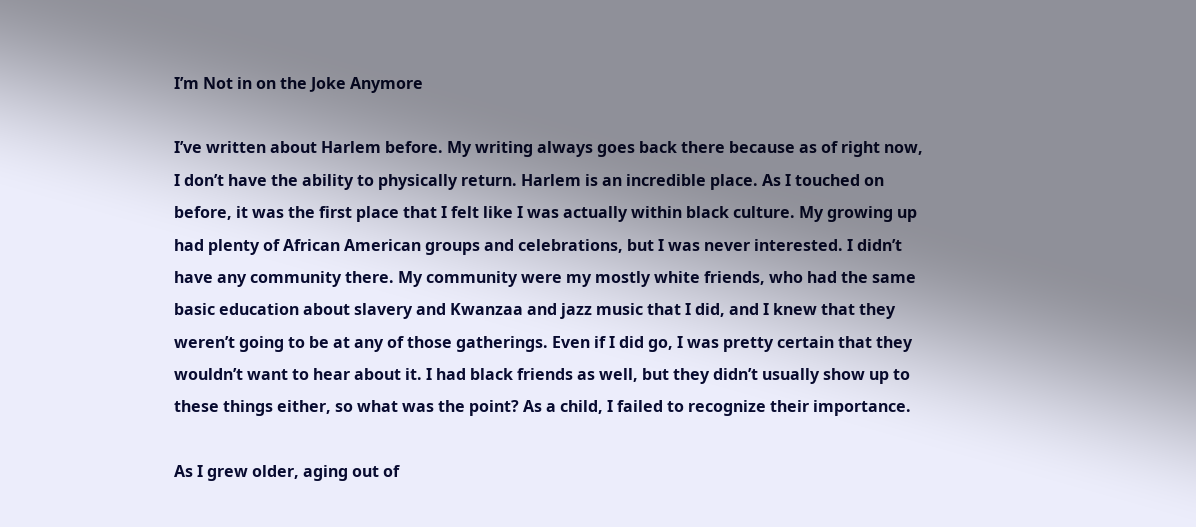I’m Not in on the Joke Anymore

I’ve written about Harlem before. My writing always goes back there because as of right now, I don’t have the ability to physically return. Harlem is an incredible place. As I touched on before, it was the first place that I felt like I was actually within black culture. My growing up had plenty of African American groups and celebrations, but I was never interested. I didn’t have any community there. My community were my mostly white friends, who had the same basic education about slavery and Kwanzaa and jazz music that I did, and I knew that they weren’t going to be at any of those gatherings. Even if I did go, I was pretty certain that they wouldn’t want to hear about it. I had black friends as well, but they didn’t usually show up to these things either, so what was the point? As a child, I failed to recognize their importance.

As I grew older, aging out of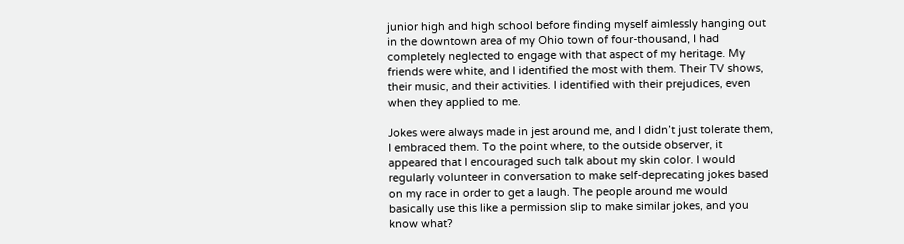junior high and high school before finding myself aimlessly hanging out in the downtown area of my Ohio town of four-thousand, I had completely neglected to engage with that aspect of my heritage. My friends were white, and I identified the most with them. Their TV shows, their music, and their activities. I identified with their prejudices, even when they applied to me.

Jokes were always made in jest around me, and I didn’t just tolerate them, I embraced them. To the point where, to the outside observer, it appeared that I encouraged such talk about my skin color. I would regularly volunteer in conversation to make self-deprecating jokes based on my race in order to get a laugh. The people around me would basically use this like a permission slip to make similar jokes, and you know what?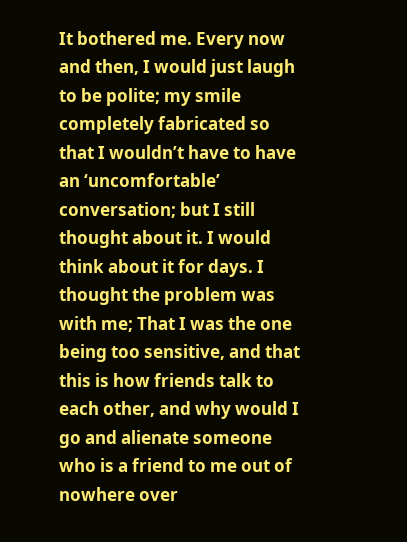It bothered me. Every now and then, I would just laugh to be polite; my smile completely fabricated so that I wouldn’t have to have an ‘uncomfortable’ conversation; but I still thought about it. I would think about it for days. I thought the problem was with me; That I was the one being too sensitive, and that this is how friends talk to each other, and why would I go and alienate someone who is a friend to me out of nowhere over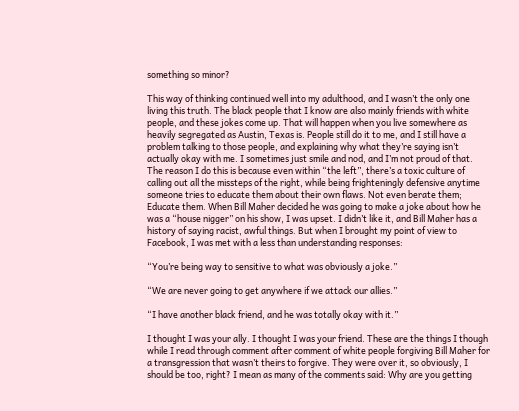something so minor?

This way of thinking continued well into my adulthood, and I wasn’t the only one living this truth. The black people that I know are also mainly friends with white people, and these jokes come up. That will happen when you live somewhere as heavily segregated as Austin, Texas is. People still do it to me, and I still have a problem talking to those people, and explaining why what they’re saying isn’t actually okay with me. I sometimes just smile and nod, and I’m not proud of that. The reason I do this is because even within “the left”, there’s a toxic culture of calling out all the missteps of the right, while being frighteningly defensive anytime someone tries to educate them about their own flaws. Not even berate them; Educate them. When Bill Maher decided he was going to make a joke about how he was a “house nigger” on his show, I was upset. I didn’t like it, and Bill Maher has a history of saying racist, awful things. But when I brought my point of view to Facebook, I was met with a less than understanding responses:

“You’re being way to sensitive to what was obviously a joke.”

“We are never going to get anywhere if we attack our allies.”

“I have another black friend, and he was totally okay with it.”

I thought I was your ally. I thought I was your friend. These are the things I though while I read through comment after comment of white people forgiving Bill Maher for a transgression that wasn’t theirs to forgive. They were over it, so obviously, I should be too, right? I mean as many of the comments said: Why are you getting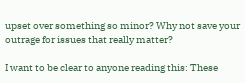upset over something so minor? Why not save your outrage for issues that really matter?

I want to be clear to anyone reading this: These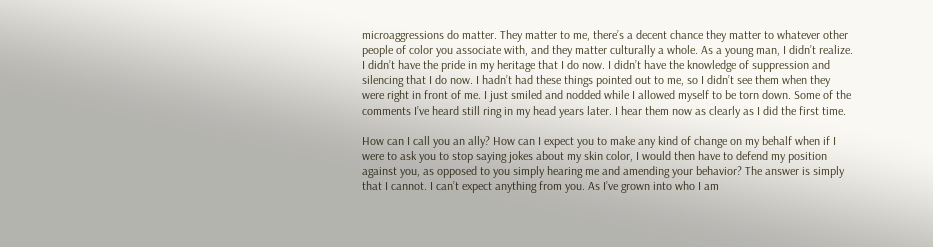microaggressions do matter. They matter to me, there’s a decent chance they matter to whatever other people of color you associate with, and they matter culturally a whole. As a young man, I didn’t realize. I didn’t have the pride in my heritage that I do now. I didn’t have the knowledge of suppression and silencing that I do now. I hadn’t had these things pointed out to me, so I didn’t see them when they were right in front of me. I just smiled and nodded while I allowed myself to be torn down. Some of the comments I’ve heard still ring in my head years later. I hear them now as clearly as I did the first time.

How can I call you an ally? How can I expect you to make any kind of change on my behalf when if I were to ask you to stop saying jokes about my skin color, I would then have to defend my position against you, as opposed to you simply hearing me and amending your behavior? The answer is simply that I cannot. I can’t expect anything from you. As I’ve grown into who I am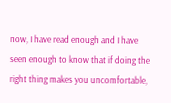now, I have read enough and I have seen enough to know that if doing the right thing makes you uncomfortable,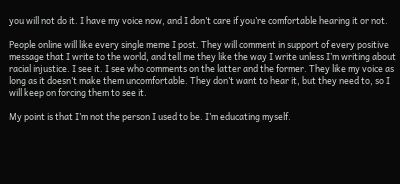you will not do it. I have my voice now, and I don’t care if you’re comfortable hearing it or not.

People online will like every single meme I post. They will comment in support of every positive message that I write to the world, and tell me they like the way I write unless I’m writing about racial injustice. I see it. I see who comments on the latter and the former. They like my voice as long as it doesn’t make them uncomfortable. They don’t want to hear it, but they need to, so I will keep on forcing them to see it.

My point is that I’m not the person I used to be. I’m educating myself.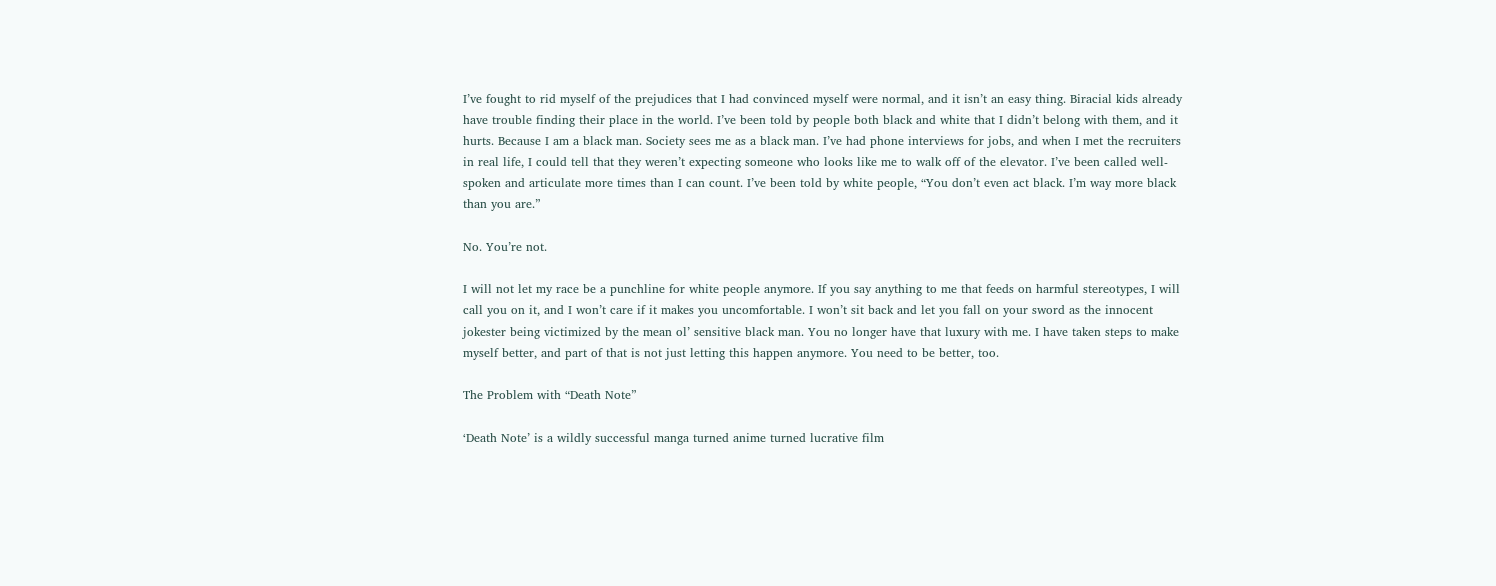I’ve fought to rid myself of the prejudices that I had convinced myself were normal, and it isn’t an easy thing. Biracial kids already have trouble finding their place in the world. I’ve been told by people both black and white that I didn’t belong with them, and it hurts. Because I am a black man. Society sees me as a black man. I’ve had phone interviews for jobs, and when I met the recruiters in real life, I could tell that they weren’t expecting someone who looks like me to walk off of the elevator. I’ve been called well-spoken and articulate more times than I can count. I’ve been told by white people, “You don’t even act black. I’m way more black than you are.”

No. You’re not.

I will not let my race be a punchline for white people anymore. If you say anything to me that feeds on harmful stereotypes, I will call you on it, and I won’t care if it makes you uncomfortable. I won’t sit back and let you fall on your sword as the innocent jokester being victimized by the mean ol’ sensitive black man. You no longer have that luxury with me. I have taken steps to make myself better, and part of that is not just letting this happen anymore. You need to be better, too.

The Problem with “Death Note”

‘Death Note’ is a wildly successful manga turned anime turned lucrative film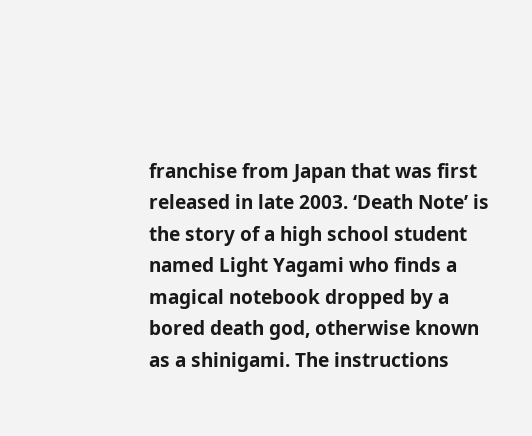franchise from Japan that was first released in late 2003. ‘Death Note’ is the story of a high school student named Light Yagami who finds a magical notebook dropped by a bored death god, otherwise known as a shinigami. The instructions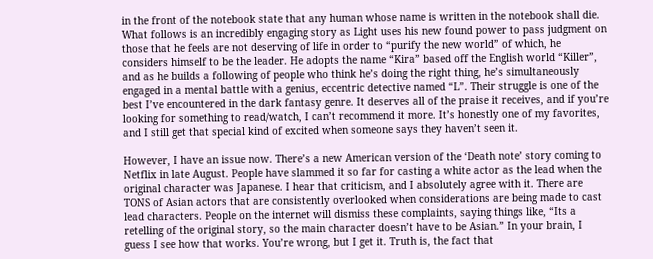in the front of the notebook state that any human whose name is written in the notebook shall die. What follows is an incredibly engaging story as Light uses his new found power to pass judgment on those that he feels are not deserving of life in order to “purify the new world” of which, he considers himself to be the leader. He adopts the name “Kira” based off the English world “Killer”, and as he builds a following of people who think he’s doing the right thing, he’s simultaneously engaged in a mental battle with a genius, eccentric detective named “L”. Their struggle is one of the best I’ve encountered in the dark fantasy genre. It deserves all of the praise it receives, and if you’re looking for something to read/watch, I can’t recommend it more. It’s honestly one of my favorites, and I still get that special kind of excited when someone says they haven’t seen it.

However, I have an issue now. There’s a new American version of the ‘Death note’ story coming to Netflix in late August. People have slammed it so far for casting a white actor as the lead when the original character was Japanese. I hear that criticism, and I absolutely agree with it. There are TONS of Asian actors that are consistently overlooked when considerations are being made to cast lead characters. People on the internet will dismiss these complaints, saying things like, “Its a retelling of the original story, so the main character doesn’t have to be Asian.” In your brain, I guess I see how that works. You’re wrong, but I get it. Truth is, the fact that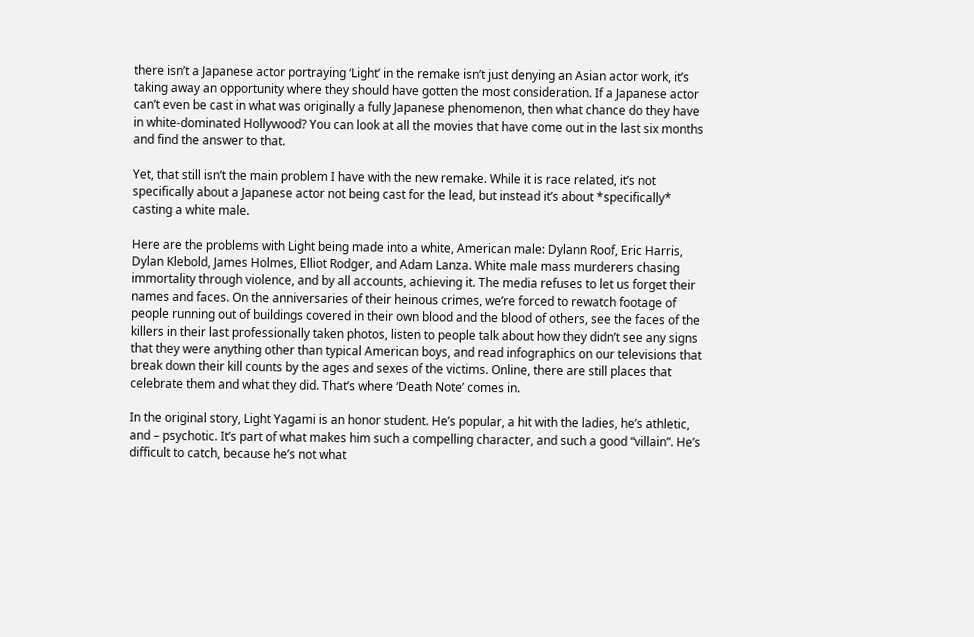there isn’t a Japanese actor portraying ‘Light’ in the remake isn’t just denying an Asian actor work, it’s taking away an opportunity where they should have gotten the most consideration. If a Japanese actor can’t even be cast in what was originally a fully Japanese phenomenon, then what chance do they have in white-dominated Hollywood? You can look at all the movies that have come out in the last six months and find the answer to that.

Yet, that still isn’t the main problem I have with the new remake. While it is race related, it’s not specifically about a Japanese actor not being cast for the lead, but instead it’s about *specifically* casting a white male.

Here are the problems with Light being made into a white, American male: Dylann Roof, Eric Harris, Dylan Klebold, James Holmes, Elliot Rodger, and Adam Lanza. White male mass murderers chasing immortality through violence, and by all accounts, achieving it. The media refuses to let us forget their names and faces. On the anniversaries of their heinous crimes, we’re forced to rewatch footage of people running out of buildings covered in their own blood and the blood of others, see the faces of the killers in their last professionally taken photos, listen to people talk about how they didn’t see any signs that they were anything other than typical American boys, and read infographics on our televisions that break down their kill counts by the ages and sexes of the victims. Online, there are still places that celebrate them and what they did. That’s where ‘Death Note’ comes in.

In the original story, Light Yagami is an honor student. He’s popular, a hit with the ladies, he’s athletic, and – psychotic. It’s part of what makes him such a compelling character, and such a good “villain”. He’s difficult to catch, because he’s not what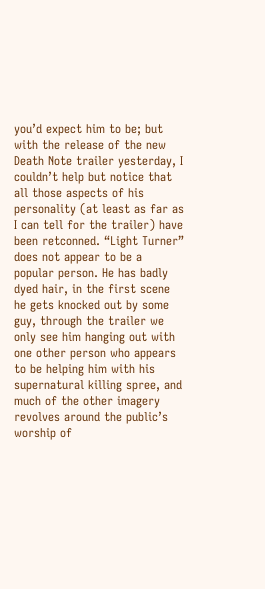you’d expect him to be; but with the release of the new Death Note trailer yesterday, I couldn’t help but notice that all those aspects of his personality (at least as far as I can tell for the trailer) have been retconned. “Light Turner” does not appear to be a popular person. He has badly dyed hair, in the first scene he gets knocked out by some guy, through the trailer we only see him hanging out with one other person who appears to be helping him with his supernatural killing spree, and much of the other imagery revolves around the public’s worship of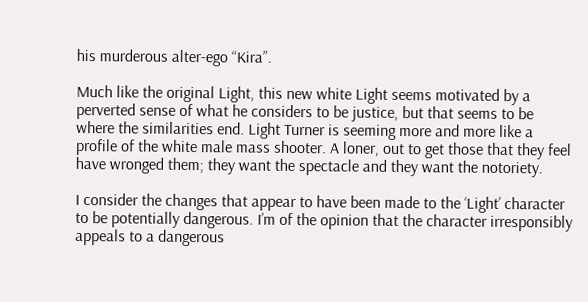his murderous alter-ego “Kira”.

Much like the original Light, this new white Light seems motivated by a perverted sense of what he considers to be justice, but that seems to be where the similarities end. Light Turner is seeming more and more like a profile of the white male mass shooter. A loner, out to get those that they feel have wronged them; they want the spectacle and they want the notoriety.

I consider the changes that appear to have been made to the ‘Light’ character to be potentially dangerous. I’m of the opinion that the character irresponsibly appeals to a dangerous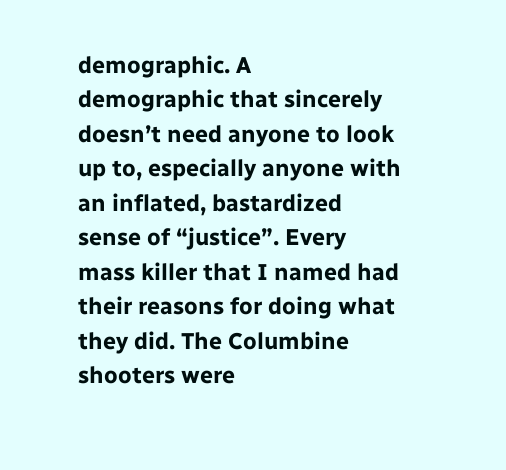demographic. A demographic that sincerely doesn’t need anyone to look up to, especially anyone with an inflated, bastardized sense of “justice”. Every mass killer that I named had their reasons for doing what they did. The Columbine shooters were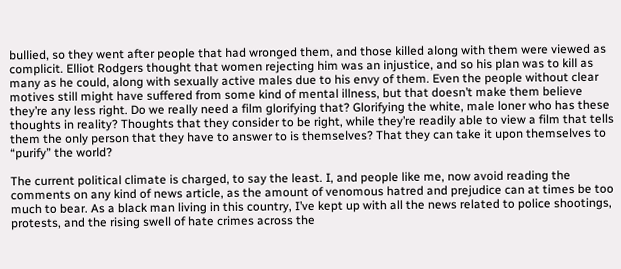bullied, so they went after people that had wronged them, and those killed along with them were viewed as complicit. Elliot Rodgers thought that women rejecting him was an injustice, and so his plan was to kill as many as he could, along with sexually active males due to his envy of them. Even the people without clear motives still might have suffered from some kind of mental illness, but that doesn’t make them believe they’re any less right. Do we really need a film glorifying that? Glorifying the white, male loner who has these thoughts in reality? Thoughts that they consider to be right, while they’re readily able to view a film that tells them the only person that they have to answer to is themselves? That they can take it upon themselves to “purify” the world?

The current political climate is charged, to say the least. I, and people like me, now avoid reading the comments on any kind of news article, as the amount of venomous hatred and prejudice can at times be too much to bear. As a black man living in this country, I’ve kept up with all the news related to police shootings, protests, and the rising swell of hate crimes across the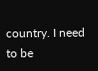country. I need to be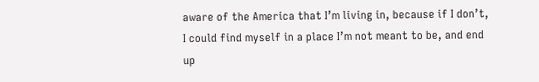aware of the America that I’m living in, because if I don’t, I could find myself in a place I’m not meant to be, and end up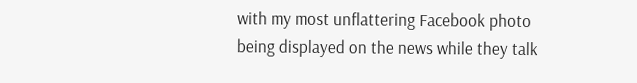with my most unflattering Facebook photo being displayed on the news while they talk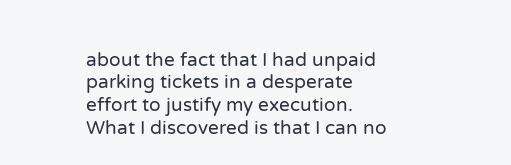about the fact that I had unpaid parking tickets in a desperate effort to justify my execution. What I discovered is that I can no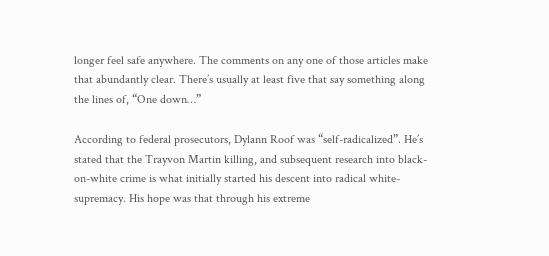longer feel safe anywhere. The comments on any one of those articles make that abundantly clear. There’s usually at least five that say something along the lines of, “One down…”

According to federal prosecutors, Dylann Roof was “self-radicalized”. He’s stated that the Trayvon Martin killing, and subsequent research into black-on-white crime is what initially started his descent into radical white-supremacy. His hope was that through his extreme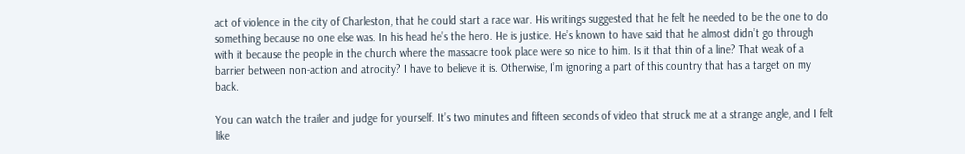act of violence in the city of Charleston, that he could start a race war. His writings suggested that he felt he needed to be the one to do something because no one else was. In his head he’s the hero. He is justice. He’s known to have said that he almost didn’t go through with it because the people in the church where the massacre took place were so nice to him. Is it that thin of a line? That weak of a barrier between non-action and atrocity? I have to believe it is. Otherwise, I’m ignoring a part of this country that has a target on my back.

You can watch the trailer and judge for yourself. It’s two minutes and fifteen seconds of video that struck me at a strange angle, and I felt like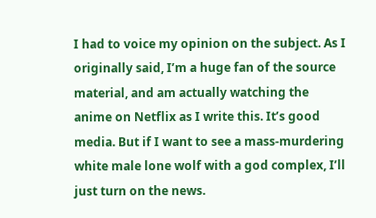I had to voice my opinion on the subject. As I originally said, I’m a huge fan of the source material, and am actually watching the anime on Netflix as I write this. It’s good media. But if I want to see a mass-murdering white male lone wolf with a god complex, I’ll just turn on the news.